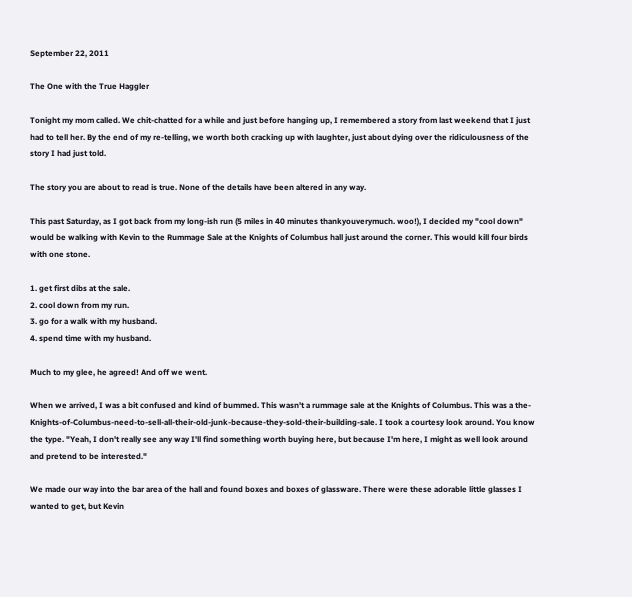September 22, 2011

The One with the True Haggler

Tonight my mom called. We chit-chatted for a while and just before hanging up, I remembered a story from last weekend that I just had to tell her. By the end of my re-telling, we worth both cracking up with laughter, just about dying over the ridiculousness of the story I had just told.

The story you are about to read is true. None of the details have been altered in any way.

This past Saturday, as I got back from my long-ish run (5 miles in 40 minutes thankyouverymuch. woo!), I decided my "cool down" would be walking with Kevin to the Rummage Sale at the Knights of Columbus hall just around the corner. This would kill four birds with one stone.

1. get first dibs at the sale.
2. cool down from my run.
3. go for a walk with my husband.
4. spend time with my husband.

Much to my glee, he agreed! And off we went.

When we arrived, I was a bit confused and kind of bummed. This wasn't a rummage sale at the Knights of Columbus. This was a the-Knights-of-Columbus-need-to-sell-all-their-old-junk-because-they-sold-their-building-sale. I took a courtesy look around. You know the type. "Yeah, I don't really see any way I'll find something worth buying here, but because I'm here, I might as well look around and pretend to be interested."

We made our way into the bar area of the hall and found boxes and boxes of glassware. There were these adorable little glasses I wanted to get, but Kevin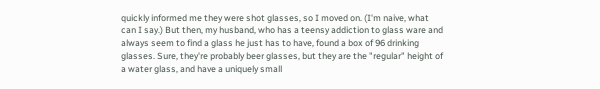quickly informed me they were shot glasses, so I moved on. (I'm naive, what can I say.) But then, my husband, who has a teensy addiction to glass ware and always seem to find a glass he just has to have, found a box of 96 drinking glasses. Sure, they're probably beer glasses, but they are the "regular" height of a water glass, and have a uniquely small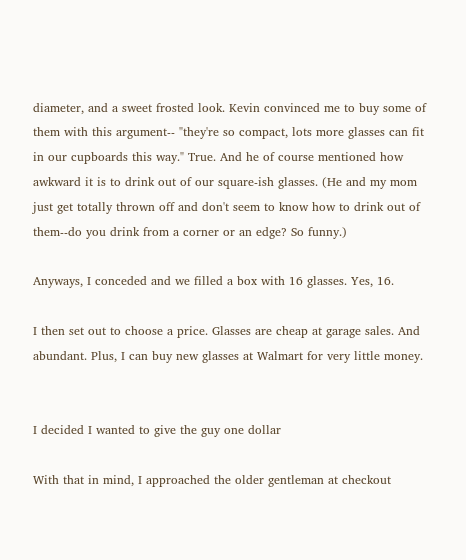diameter, and a sweet frosted look. Kevin convinced me to buy some of them with this argument-- "they're so compact, lots more glasses can fit in our cupboards this way." True. And he of course mentioned how awkward it is to drink out of our square-ish glasses. (He and my mom just get totally thrown off and don't seem to know how to drink out of them--do you drink from a corner or an edge? So funny.)

Anyways, I conceded and we filled a box with 16 glasses. Yes, 16.

I then set out to choose a price. Glasses are cheap at garage sales. And abundant. Plus, I can buy new glasses at Walmart for very little money.


I decided I wanted to give the guy one dollar

With that in mind, I approached the older gentleman at checkout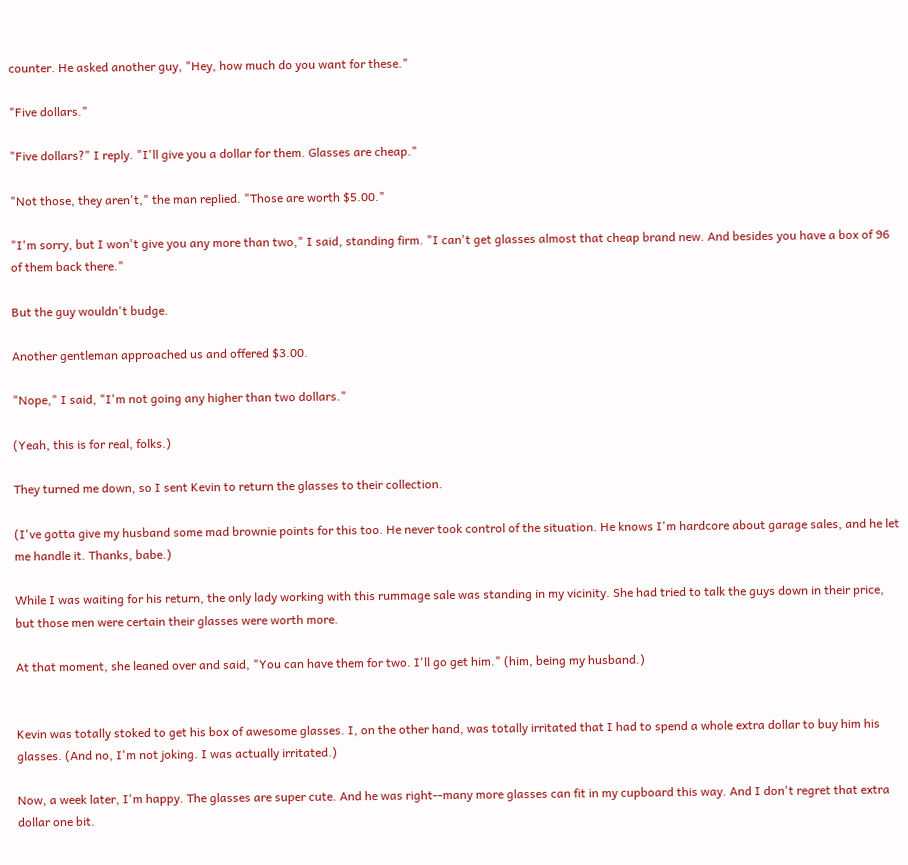counter. He asked another guy, "Hey, how much do you want for these."

"Five dollars."

"Five dollars?" I reply. "I'll give you a dollar for them. Glasses are cheap."

"Not those, they aren't," the man replied. "Those are worth $5.00."

"I'm sorry, but I won't give you any more than two," I said, standing firm. "I can't get glasses almost that cheap brand new. And besides you have a box of 96 of them back there."

But the guy wouldn't budge.

Another gentleman approached us and offered $3.00.

"Nope," I said, "I'm not going any higher than two dollars."

(Yeah, this is for real, folks.)

They turned me down, so I sent Kevin to return the glasses to their collection.

(I've gotta give my husband some mad brownie points for this too. He never took control of the situation. He knows I'm hardcore about garage sales, and he let me handle it. Thanks, babe.)

While I was waiting for his return, the only lady working with this rummage sale was standing in my vicinity. She had tried to talk the guys down in their price, but those men were certain their glasses were worth more.

At that moment, she leaned over and said, "You can have them for two. I'll go get him." (him, being my husband.)


Kevin was totally stoked to get his box of awesome glasses. I, on the other hand, was totally irritated that I had to spend a whole extra dollar to buy him his glasses. (And no, I'm not joking. I was actually irritated.)

Now, a week later, I'm happy. The glasses are super cute. And he was right--many more glasses can fit in my cupboard this way. And I don't regret that extra dollar one bit.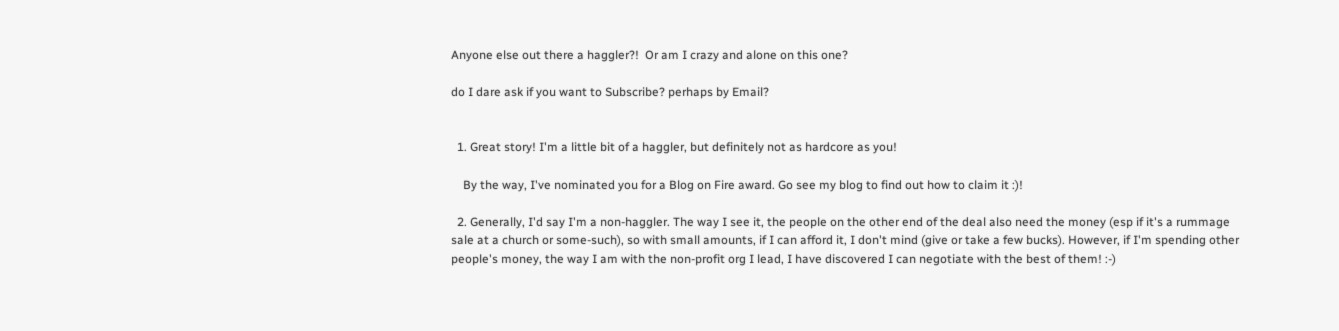Anyone else out there a haggler?!  Or am I crazy and alone on this one?

do I dare ask if you want to Subscribe? perhaps by Email?


  1. Great story! I'm a little bit of a haggler, but definitely not as hardcore as you!

    By the way, I've nominated you for a Blog on Fire award. Go see my blog to find out how to claim it :)!

  2. Generally, I'd say I'm a non-haggler. The way I see it, the people on the other end of the deal also need the money (esp if it's a rummage sale at a church or some-such), so with small amounts, if I can afford it, I don't mind (give or take a few bucks). However, if I'm spending other people's money, the way I am with the non-profit org I lead, I have discovered I can negotiate with the best of them! :-)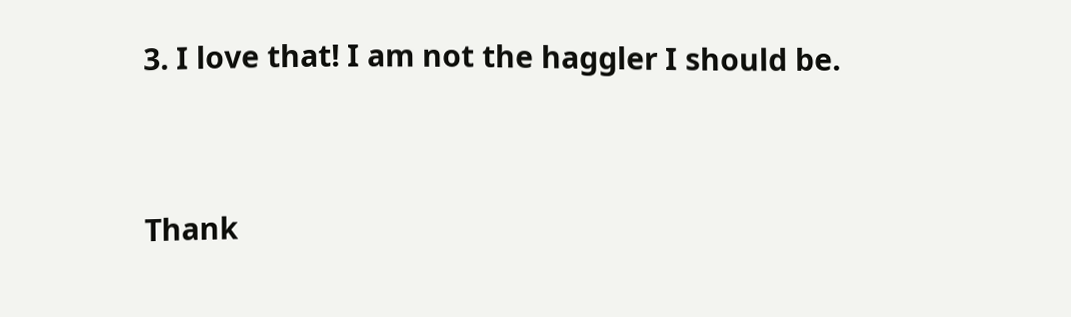3. I love that! I am not the haggler I should be.


Thank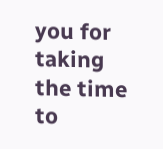you for taking the time to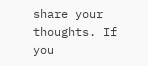share your thoughts. If you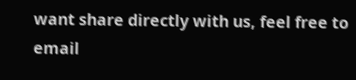want share directly with us, feel free to email